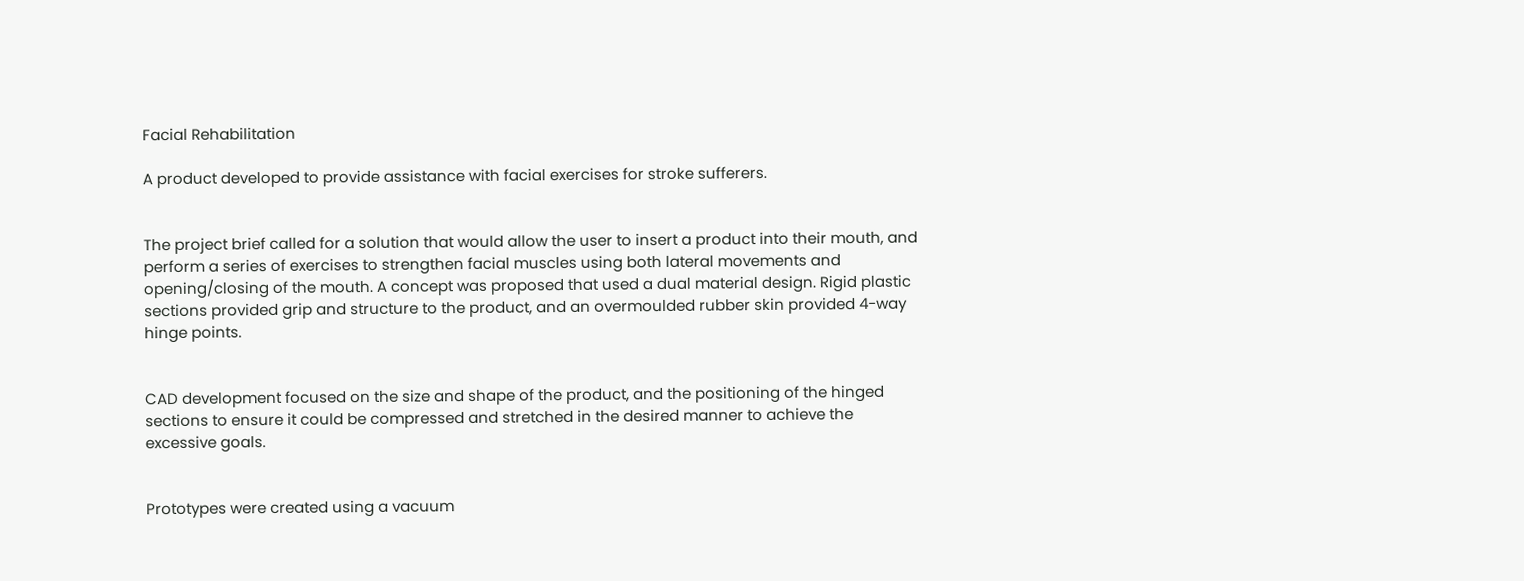Facial Rehabilitation

A product developed to provide assistance with facial exercises for stroke sufferers.


The project brief called for a solution that would allow the user to insert a product into their mouth, and perform a series of exercises to strengthen facial muscles using both lateral movements and opening/closing of the mouth. A concept was proposed that used a dual material design. Rigid plastic sections provided grip and structure to the product, and an overmoulded rubber skin provided 4-way hinge points.


CAD development focused on the size and shape of the product, and the positioning of the hinged sections to ensure it could be compressed and stretched in the desired manner to achieve the excessive goals.


Prototypes were created using a vacuum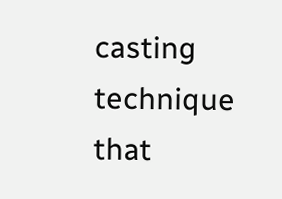casting technique that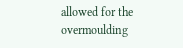allowed for the overmoulding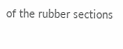of the rubber sections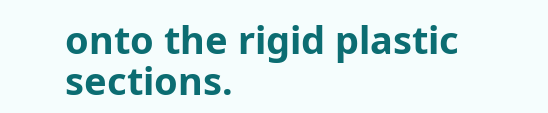onto the rigid plastic sections.